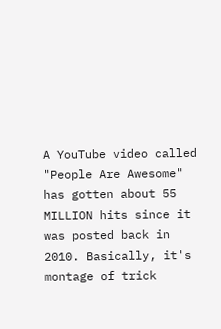A YouTube video called "People Are Awesome" has gotten about 55 MILLION hits since it was posted back in 2010. Basically, it's montage of trick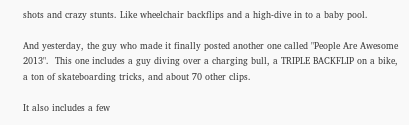shots and crazy stunts. Like wheelchair backflips and a high-dive in to a baby pool.

And yesterday, the guy who made it finally posted another one called "People Are Awesome 2013".  This one includes a guy diving over a charging bull, a TRIPLE BACKFLIP on a bike, a ton of skateboarding tricks, and about 70 other clips.

It also includes a few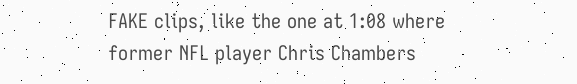FAKE clips, like the one at 1:08 where former NFL player Chris Chambers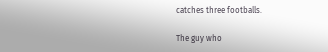catches three footballs.

The guy who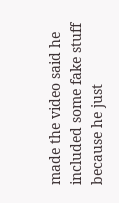made the video said he included some fake stuff because he just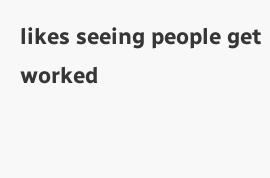likes seeing people get worked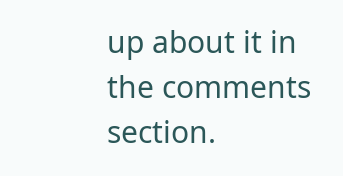up about it in the comments section.